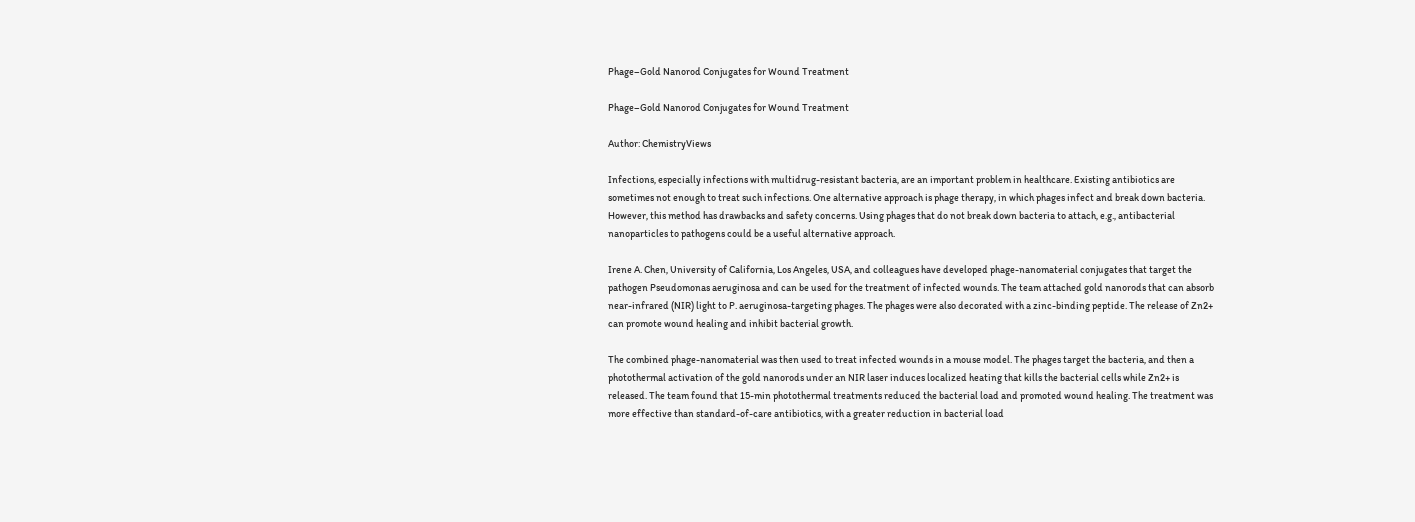Phage–Gold Nanorod Conjugates for Wound Treatment

Phage–Gold Nanorod Conjugates for Wound Treatment

Author: ChemistryViews

Infections, especially infections with multidrug-resistant bacteria, are an important problem in healthcare. Existing antibiotics are sometimes not enough to treat such infections. One alternative approach is phage therapy, in which phages infect and break down bacteria. However, this method has drawbacks and safety concerns. Using phages that do not break down bacteria to attach, e.g., antibacterial nanoparticles to pathogens could be a useful alternative approach.

Irene A. Chen, University of California, Los Angeles, USA, and colleagues have developed phage-nanomaterial conjugates that target the pathogen Pseudomonas aeruginosa and can be used for the treatment of infected wounds. The team attached gold nanorods that can absorb near-infrared (NIR) light to P. aeruginosa-targeting phages. The phages were also decorated with a zinc-binding peptide. The release of Zn2+ can promote wound healing and inhibit bacterial growth.

The combined phage-nanomaterial was then used to treat infected wounds in a mouse model. The phages target the bacteria, and then a photothermal activation of the gold nanorods under an NIR laser induces localized heating that kills the bacterial cells while Zn2+ is released. The team found that 15-min photothermal treatments reduced the bacterial load and promoted wound healing. The treatment was more effective than standard-of-care antibiotics, with a greater reduction in bacterial load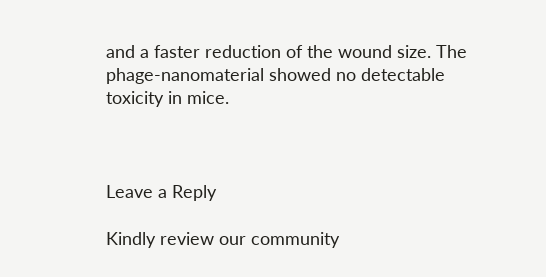and a faster reduction of the wound size. The phage-nanomaterial showed no detectable toxicity in mice.



Leave a Reply

Kindly review our community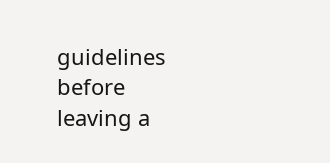guidelines before leaving a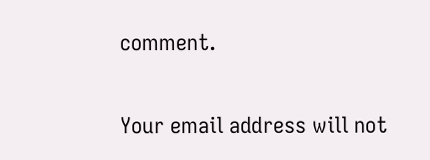comment.

Your email address will not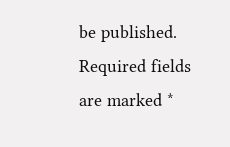be published. Required fields are marked *